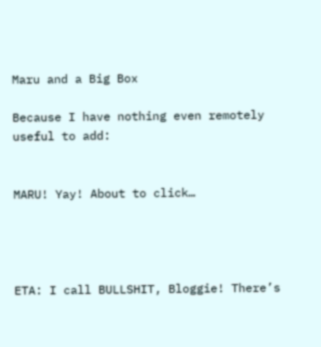Maru and a Big Box

Because I have nothing even remotely useful to add:


MARU! Yay! About to click…




ETA: I call BULLSHIT, Bloggie! There’s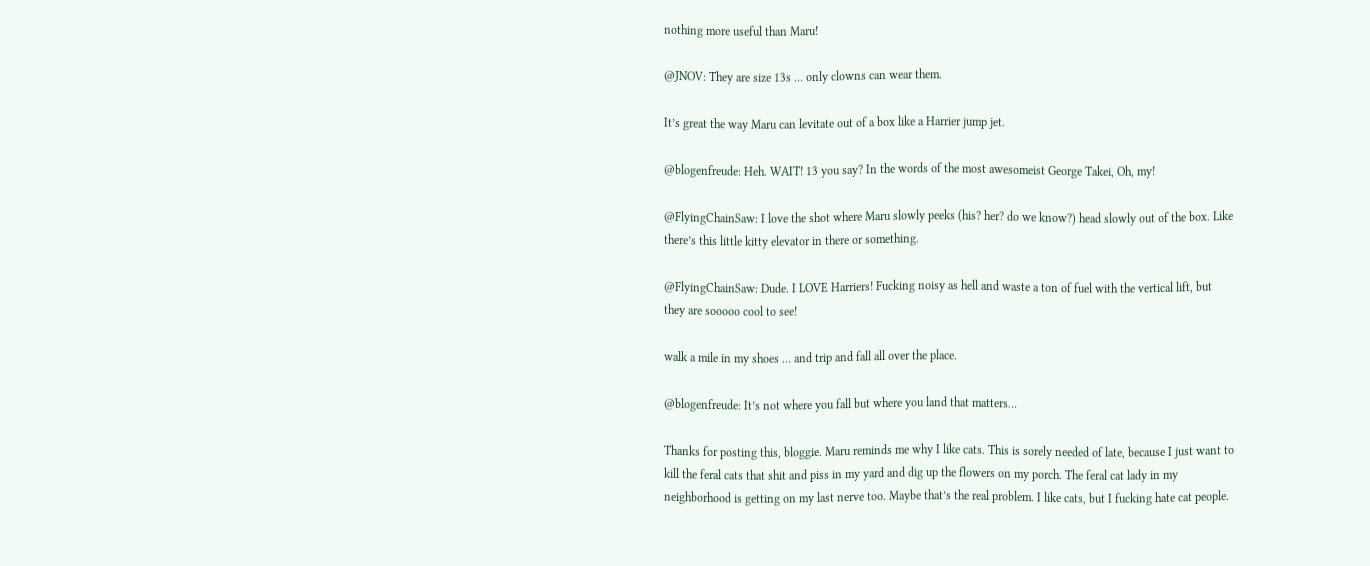nothing more useful than Maru!

@JNOV: They are size 13s … only clowns can wear them.

It’s great the way Maru can levitate out of a box like a Harrier jump jet.

@blogenfreude: Heh. WAIT! 13 you say? In the words of the most awesomeist George Takei, Oh, my!

@FlyingChainSaw: I love the shot where Maru slowly peeks (his? her? do we know?) head slowly out of the box. Like there’s this little kitty elevator in there or something.

@FlyingChainSaw: Dude. I LOVE Harriers! Fucking noisy as hell and waste a ton of fuel with the vertical lift, but they are sooooo cool to see!

walk a mile in my shoes … and trip and fall all over the place.

@blogenfreude: It’s not where you fall but where you land that matters…

Thanks for posting this, bloggie. Maru reminds me why I like cats. This is sorely needed of late, because I just want to kill the feral cats that shit and piss in my yard and dig up the flowers on my porch. The feral cat lady in my neighborhood is getting on my last nerve too. Maybe that’s the real problem. I like cats, but I fucking hate cat people.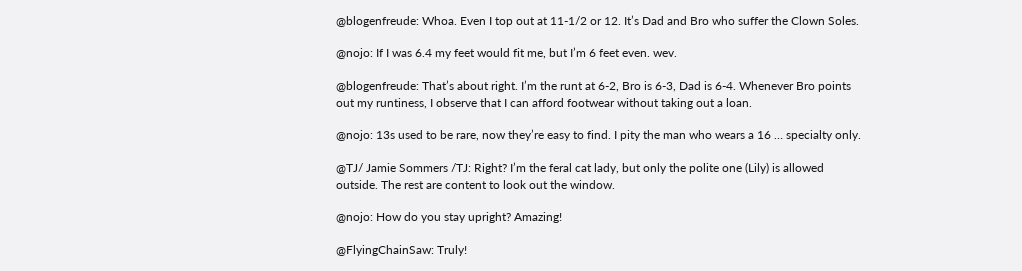@blogenfreude: Whoa. Even I top out at 11-1/2 or 12. It’s Dad and Bro who suffer the Clown Soles.

@nojo: If I was 6.4 my feet would fit me, but I’m 6 feet even. wev.

@blogenfreude: That’s about right. I’m the runt at 6-2, Bro is 6-3, Dad is 6-4. Whenever Bro points out my runtiness, I observe that I can afford footwear without taking out a loan.

@nojo: 13s used to be rare, now they’re easy to find. I pity the man who wears a 16 … specialty only.

@TJ/ Jamie Sommers /TJ: Right? I’m the feral cat lady, but only the polite one (Lily) is allowed outside. The rest are content to look out the window.

@nojo: How do you stay upright? Amazing!

@FlyingChainSaw: Truly!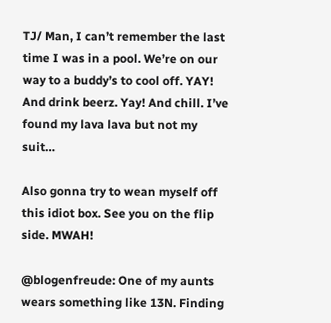TJ/ Man, I can’t remember the last time I was in a pool. We’re on our way to a buddy’s to cool off. YAY! And drink beerz. Yay! And chill. I’ve found my lava lava but not my suit…

Also gonna try to wean myself off this idiot box. See you on the flip side. MWAH!

@blogenfreude: One of my aunts wears something like 13N. Finding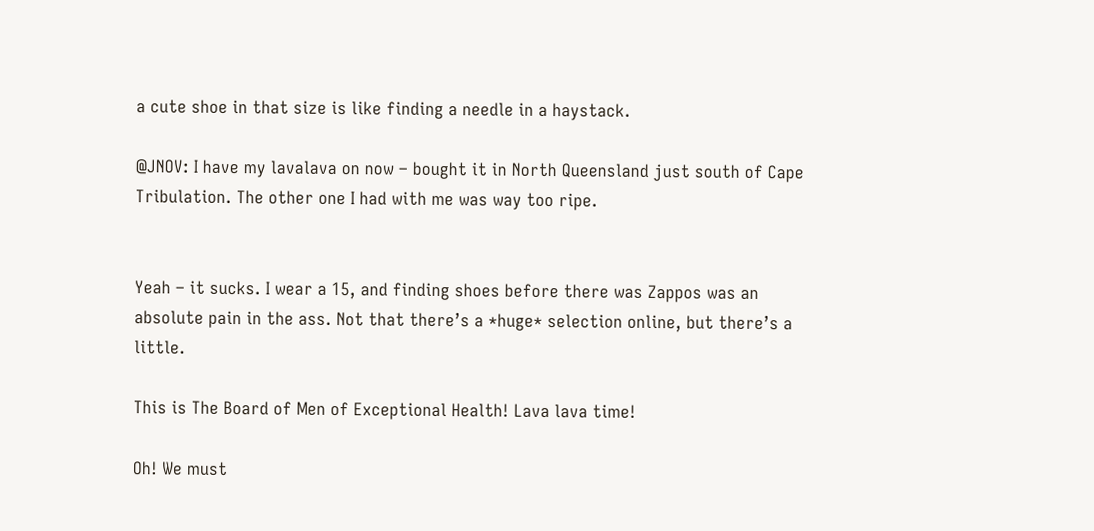a cute shoe in that size is like finding a needle in a haystack.

@JNOV: I have my lavalava on now – bought it in North Queensland just south of Cape Tribulation. The other one I had with me was way too ripe.


Yeah – it sucks. I wear a 15, and finding shoes before there was Zappos was an absolute pain in the ass. Not that there’s a *huge* selection online, but there’s a little.

This is The Board of Men of Exceptional Health! Lava lava time!

Oh! We must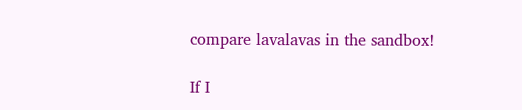compare lavalavas in the sandbox!

If I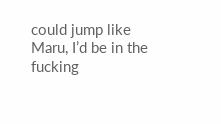could jump like Maru, I’d be in the fucking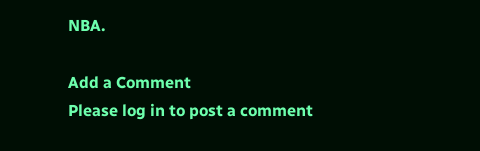NBA.

Add a Comment
Please log in to post a comment